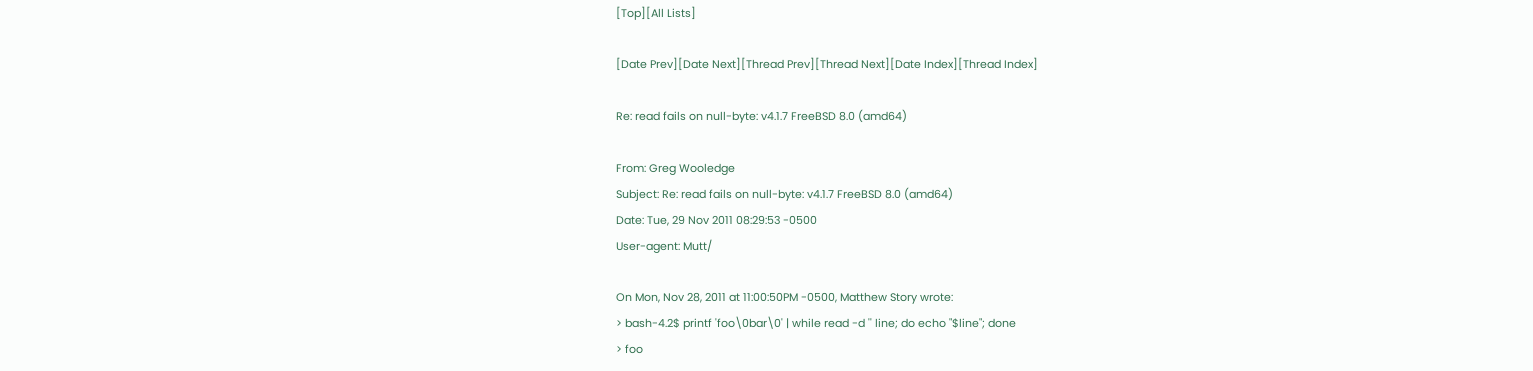[Top][All Lists]

[Date Prev][Date Next][Thread Prev][Thread Next][Date Index][Thread Index]

Re: read fails on null-byte: v4.1.7 FreeBSD 8.0 (amd64)

From: Greg Wooledge
Subject: Re: read fails on null-byte: v4.1.7 FreeBSD 8.0 (amd64)
Date: Tue, 29 Nov 2011 08:29:53 -0500
User-agent: Mutt/

On Mon, Nov 28, 2011 at 11:00:50PM -0500, Matthew Story wrote:
> bash-4.2$ printf 'foo\0bar\0' | while read -d '' line; do echo "$line"; done
> foo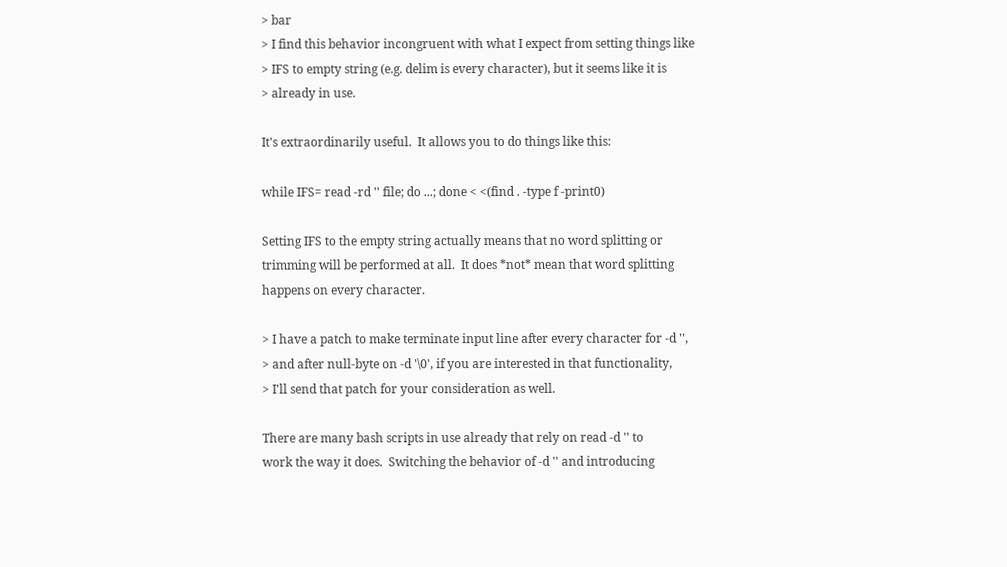> bar
> I find this behavior incongruent with what I expect from setting things like
> IFS to empty string (e.g. delim is every character), but it seems like it is
> already in use.

It's extraordinarily useful.  It allows you to do things like this:

while IFS= read -rd '' file; do ...; done < <(find . -type f -print0)

Setting IFS to the empty string actually means that no word splitting or
trimming will be performed at all.  It does *not* mean that word splitting
happens on every character.

> I have a patch to make terminate input line after every character for -d '',
> and after null-byte on -d '\0', if you are interested in that functionality,
> I'll send that patch for your consideration as well.

There are many bash scripts in use already that rely on read -d '' to
work the way it does.  Switching the behavior of -d '' and introducing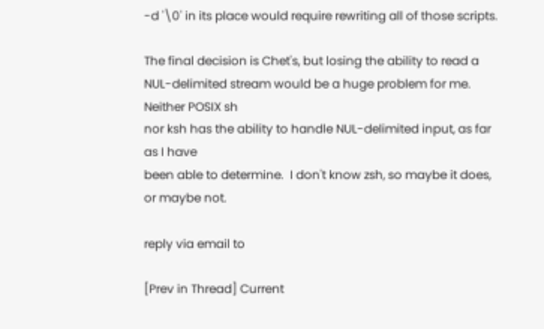-d '\0' in its place would require rewriting all of those scripts.

The final decision is Chet's, but losing the ability to read a
NUL-delimited stream would be a huge problem for me.  Neither POSIX sh
nor ksh has the ability to handle NUL-delimited input, as far as I have
been able to determine.  I don't know zsh, so maybe it does, or maybe not.

reply via email to

[Prev in Thread] Current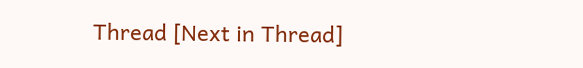Thread [Next in Thread]